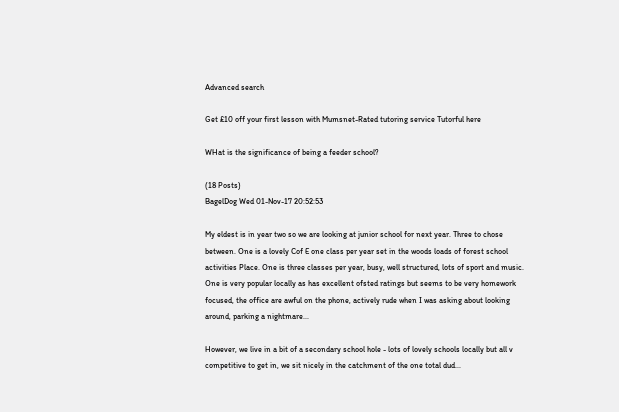Advanced search

Get £10 off your first lesson with Mumsnet-Rated tutoring service Tutorful here

WHat is the significance of being a feeder school?

(18 Posts)
BagelDog Wed 01-Nov-17 20:52:53

My eldest is in year two so we are looking at junior school for next year. Three to chose between. One is a lovely Cof E one class per year set in the woods loads of forest school activities Place. One is three classes per year, busy, well structured, lots of sport and music. One is very popular locally as has excellent ofsted ratings but seems to be very homework focused, the office are awful on the phone, actively rude when I was asking about looking around, parking a nightmare...

However, we live in a bit of a secondary school hole - lots of lovely schools locally but all v competitive to get in, we sit nicely in the catchment of the one total dud...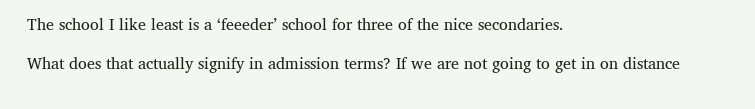The school I like least is a ‘feeeder’ school for three of the nice secondaries.

What does that actually signify in admission terms? If we are not going to get in on distance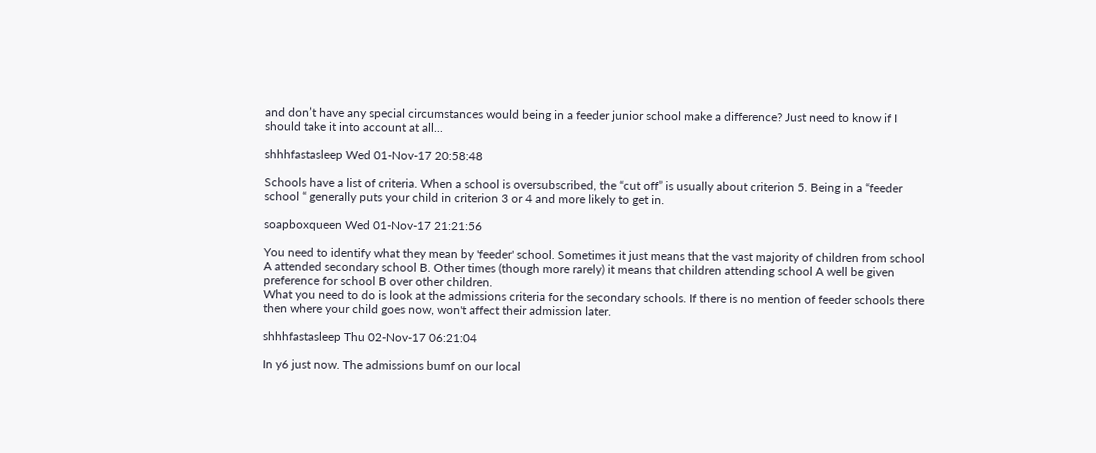and don’t have any special circumstances would being in a feeder junior school make a difference? Just need to know if I should take it into account at all...

shhhfastasleep Wed 01-Nov-17 20:58:48

Schools have a list of criteria. When a school is oversubscribed, the “cut off” is usually about criterion 5. Being in a “feeder school “ generally puts your child in criterion 3 or 4 and more likely to get in.

soapboxqueen Wed 01-Nov-17 21:21:56

You need to identify what they mean by 'feeder' school. Sometimes it just means that the vast majority of children from school A attended secondary school B. Other times (though more rarely) it means that children attending school A well be given preference for school B over other children.
What you need to do is look at the admissions criteria for the secondary schools. If there is no mention of feeder schools there then where your child goes now, won't affect their admission later.

shhhfastasleep Thu 02-Nov-17 06:21:04

In y6 just now. The admissions bumf on our local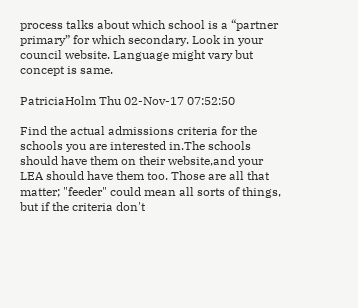process talks about which school is a “partner primary” for which secondary. Look in your council website. Language might vary but concept is same.

PatriciaHolm Thu 02-Nov-17 07:52:50

Find the actual admissions criteria for the schools you are interested in.The schools should have them on their website,and your LEA should have them too. Those are all that matter; "feeder" could mean all sorts of things, but if the criteria don't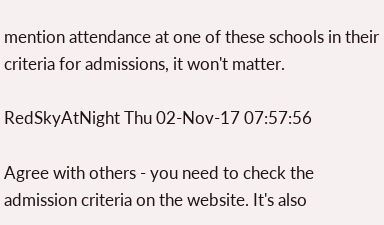mention attendance at one of these schools in their criteria for admissions, it won't matter.

RedSkyAtNight Thu 02-Nov-17 07:57:56

Agree with others - you need to check the admission criteria on the website. It's also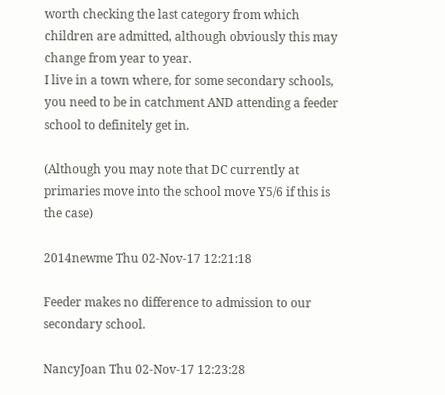worth checking the last category from which children are admitted, although obviously this may change from year to year.
I live in a town where, for some secondary schools, you need to be in catchment AND attending a feeder school to definitely get in.

(Although you may note that DC currently at primaries move into the school move Y5/6 if this is the case)

2014newme Thu 02-Nov-17 12:21:18

Feeder makes no difference to admission to our secondary school.

NancyJoan Thu 02-Nov-17 12:23:28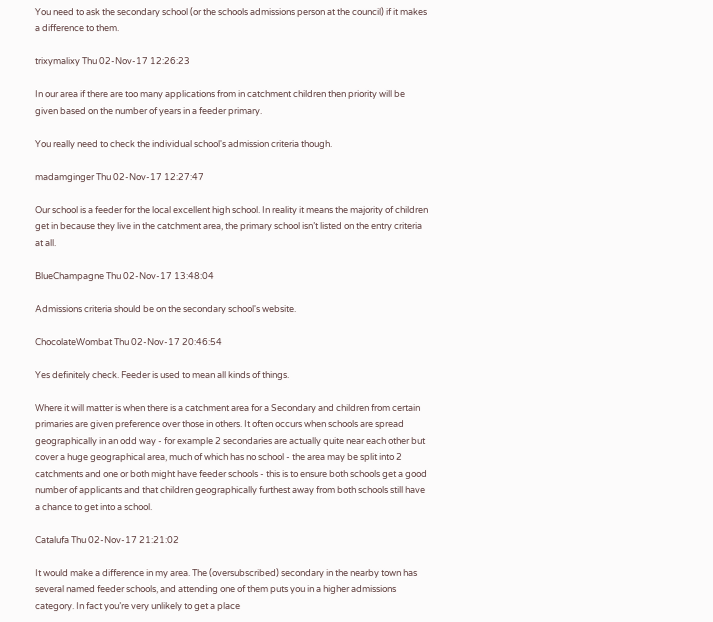You need to ask the secondary school (or the schools admissions person at the council) if it makes a difference to them.

trixymalixy Thu 02-Nov-17 12:26:23

In our area if there are too many applications from in catchment children then priority will be given based on the number of years in a feeder primary.

You really need to check the individual school's admission criteria though.

madamginger Thu 02-Nov-17 12:27:47

Our school is a feeder for the local excellent high school. In reality it means the majority of children get in because they live in the catchment area, the primary school isn’t listed on the entry criteria at all.

BlueChampagne Thu 02-Nov-17 13:48:04

Admissions criteria should be on the secondary school's website.

ChocolateWombat Thu 02-Nov-17 20:46:54

Yes definitely check. Feeder is used to mean all kinds of things.

Where it will matter is when there is a catchment area for a Secondary and children from certain primaries are given preference over those in others. It often occurs when schools are spread geographically in an odd way - for example 2 secondaries are actually quite near each other but cover a huge geographical area, much of which has no school - the area may be split into 2 catchments and one or both might have feeder schools - this is to ensure both schools get a good number of applicants and that children geographically furthest away from both schools still have a chance to get into a school.

Catalufa Thu 02-Nov-17 21:21:02

It would make a difference in my area. The (oversubscribed) secondary in the nearby town has several named feeder schools, and attending one of them puts you in a higher admissions category. In fact you’re very unlikely to get a place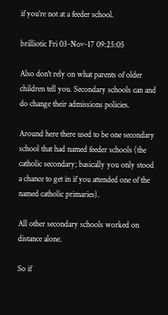if you’re not at a feeder school.

brilliotic Fri 03-Nov-17 09:25:05

Also don't rely on what parents of older children tell you. Secondary schools can and do change their admissions policies.

Around here there used to be one secondary school that had named feeder schools (the catholic secondary; basically you only stood a chance to get in if you attended one of the named catholic primaries).

All other secondary schools worked on distance alone.

So if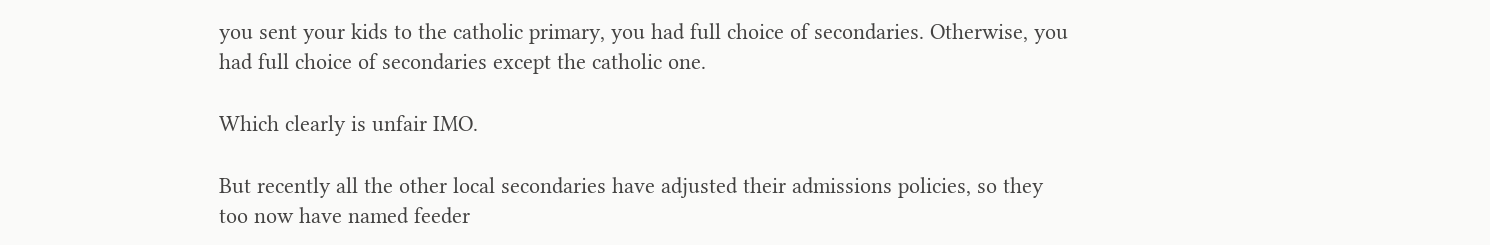you sent your kids to the catholic primary, you had full choice of secondaries. Otherwise, you had full choice of secondaries except the catholic one.

Which clearly is unfair IMO.

But recently all the other local secondaries have adjusted their admissions policies, so they too now have named feeder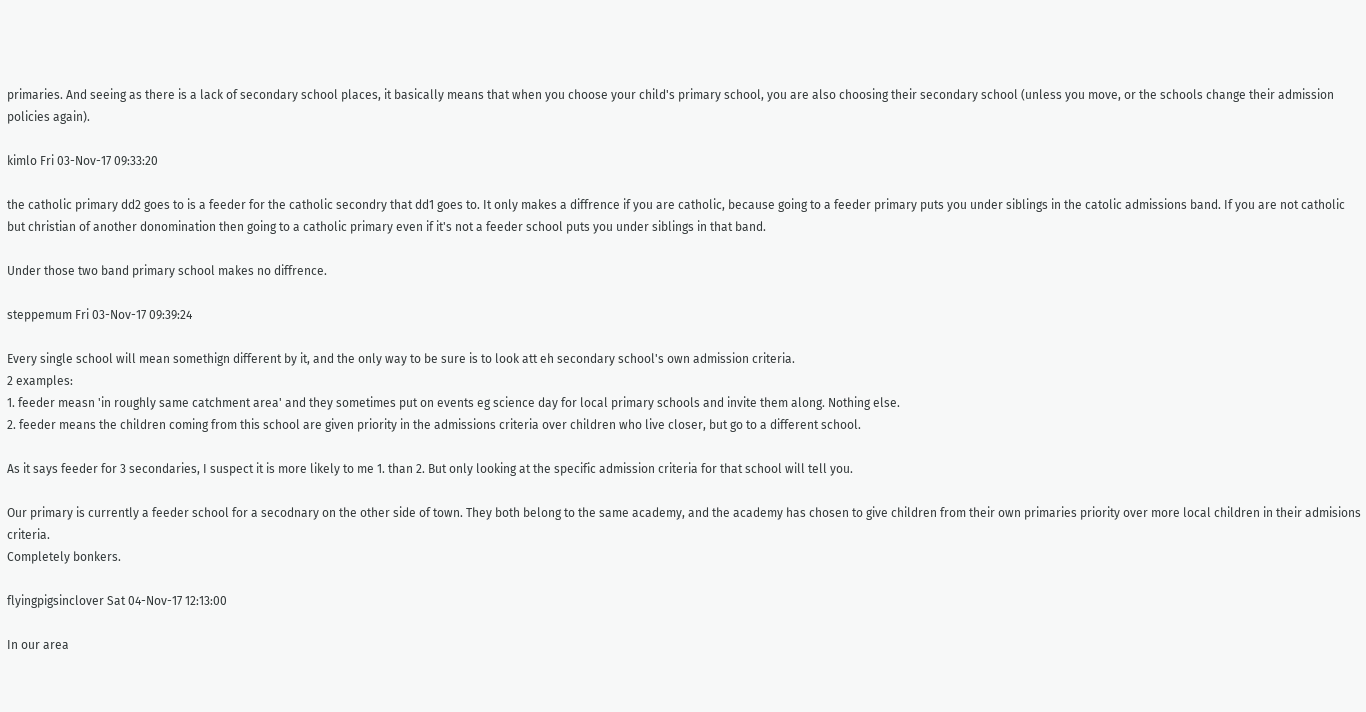primaries. And seeing as there is a lack of secondary school places, it basically means that when you choose your child's primary school, you are also choosing their secondary school (unless you move, or the schools change their admission policies again).

kimlo Fri 03-Nov-17 09:33:20

the catholic primary dd2 goes to is a feeder for the catholic secondry that dd1 goes to. It only makes a diffrence if you are catholic, because going to a feeder primary puts you under siblings in the catolic admissions band. If you are not catholic but christian of another donomination then going to a catholic primary even if it's not a feeder school puts you under siblings in that band.

Under those two band primary school makes no diffrence.

steppemum Fri 03-Nov-17 09:39:24

Every single school will mean somethign different by it, and the only way to be sure is to look att eh secondary school's own admission criteria.
2 examples:
1. feeder measn 'in roughly same catchment area' and they sometimes put on events eg science day for local primary schools and invite them along. Nothing else.
2. feeder means the children coming from this school are given priority in the admissions criteria over children who live closer, but go to a different school.

As it says feeder for 3 secondaries, I suspect it is more likely to me 1. than 2. But only looking at the specific admission criteria for that school will tell you.

Our primary is currently a feeder school for a secodnary on the other side of town. They both belong to the same academy, and the academy has chosen to give children from their own primaries priority over more local children in their admisions criteria.
Completely bonkers.

flyingpigsinclover Sat 04-Nov-17 12:13:00

In our area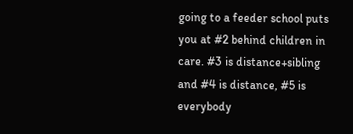going to a feeder school puts you at #2 behind children in care. #3 is distance+sibling and #4 is distance, #5 is everybody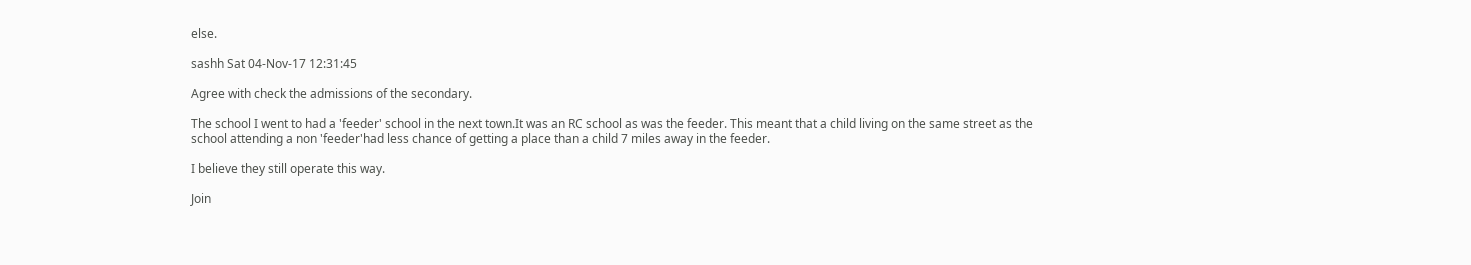else.

sashh Sat 04-Nov-17 12:31:45

Agree with check the admissions of the secondary.

The school I went to had a 'feeder' school in the next town.It was an RC school as was the feeder. This meant that a child living on the same street as the school attending a non 'feeder'had less chance of getting a place than a child 7 miles away in the feeder.

I believe they still operate this way.

Join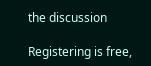the discussion

Registering is free,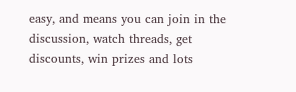easy, and means you can join in the discussion, watch threads, get discounts, win prizes and lots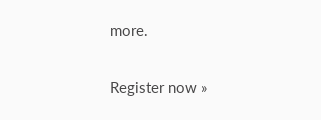more.

Register now »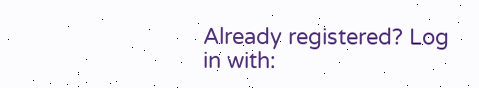Already registered? Log in with: